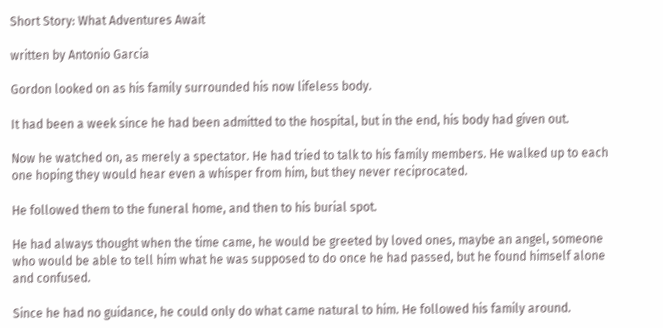Short Story: What Adventures Await

written by Antonio Garcia

Gordon looked on as his family surrounded his now lifeless body.

It had been a week since he had been admitted to the hospital, but in the end, his body had given out.

Now he watched on, as merely a spectator. He had tried to talk to his family members. He walked up to each one hoping they would hear even a whisper from him, but they never reciprocated.

He followed them to the funeral home, and then to his burial spot.

He had always thought when the time came, he would be greeted by loved ones, maybe an angel, someone who would be able to tell him what he was supposed to do once he had passed, but he found himself alone and confused.

Since he had no guidance, he could only do what came natural to him. He followed his family around.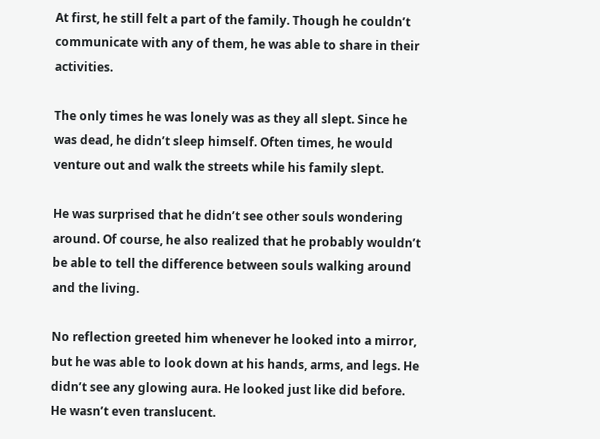At first, he still felt a part of the family. Though he couldn’t communicate with any of them, he was able to share in their activities.

The only times he was lonely was as they all slept. Since he was dead, he didn’t sleep himself. Often times, he would venture out and walk the streets while his family slept.

He was surprised that he didn’t see other souls wondering around. Of course, he also realized that he probably wouldn’t be able to tell the difference between souls walking around and the living.

No reflection greeted him whenever he looked into a mirror, but he was able to look down at his hands, arms, and legs. He didn’t see any glowing aura. He looked just like did before. He wasn’t even translucent.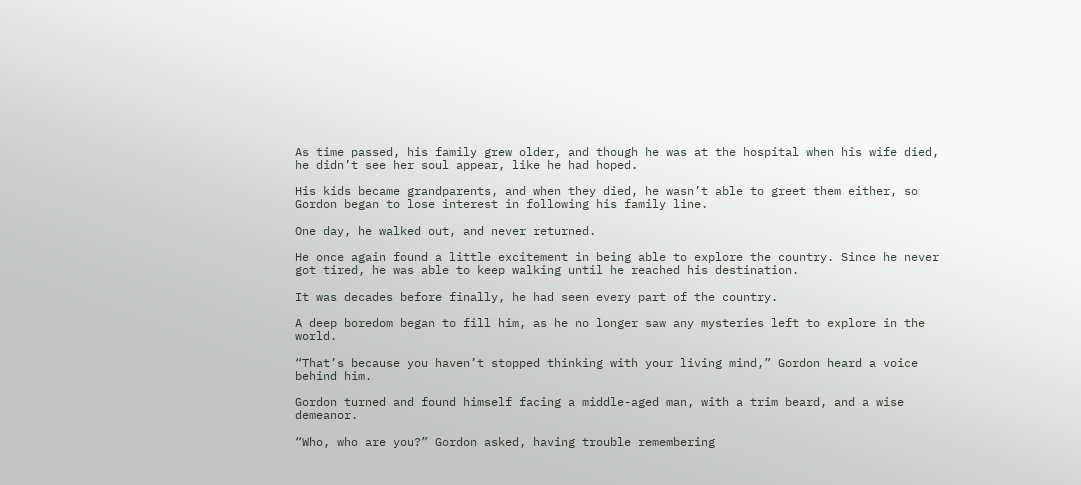As time passed, his family grew older, and though he was at the hospital when his wife died, he didn’t see her soul appear, like he had hoped.

His kids became grandparents, and when they died, he wasn’t able to greet them either, so Gordon began to lose interest in following his family line.

One day, he walked out, and never returned.

He once again found a little excitement in being able to explore the country. Since he never got tired, he was able to keep walking until he reached his destination.

It was decades before finally, he had seen every part of the country.

A deep boredom began to fill him, as he no longer saw any mysteries left to explore in the world.

“That’s because you haven’t stopped thinking with your living mind,” Gordon heard a voice behind him.

Gordon turned and found himself facing a middle-aged man, with a trim beard, and a wise demeanor.

“Who, who are you?” Gordon asked, having trouble remembering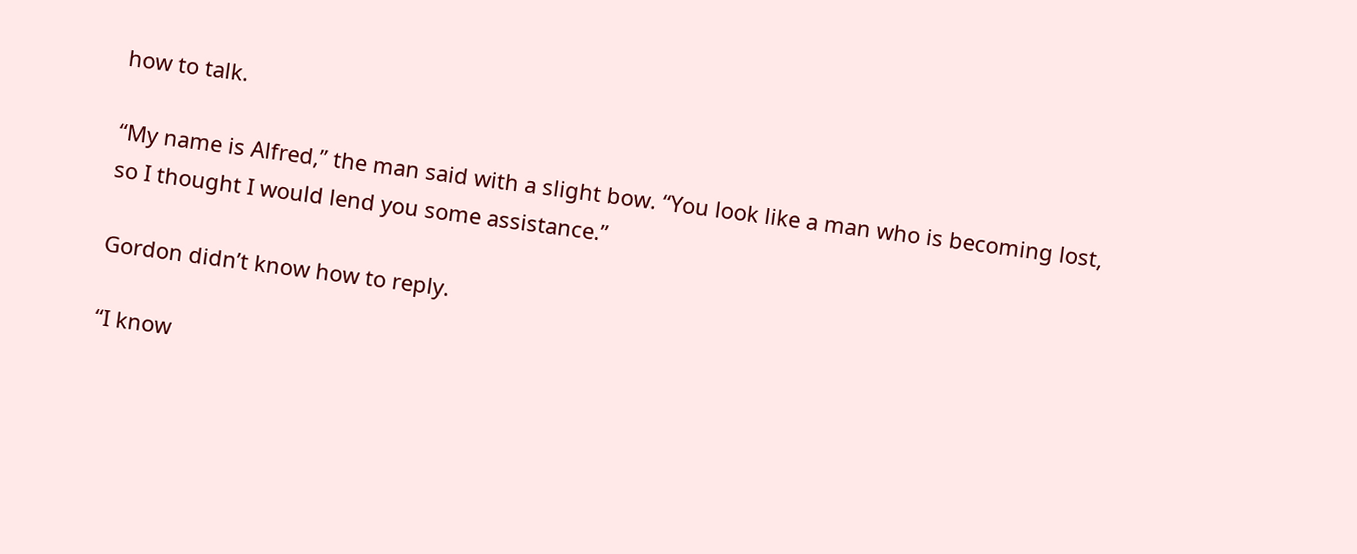how to talk.

“My name is Alfred,” the man said with a slight bow. “You look like a man who is becoming lost, so I thought I would lend you some assistance.”

Gordon didn’t know how to reply.

“I know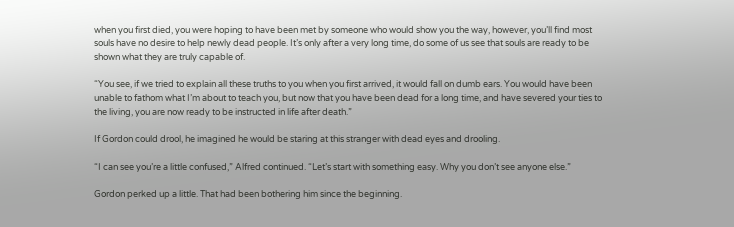when you first died, you were hoping to have been met by someone who would show you the way, however, you’ll find most souls have no desire to help newly dead people. It’s only after a very long time, do some of us see that souls are ready to be shown what they are truly capable of.

“You see, if we tried to explain all these truths to you when you first arrived, it would fall on dumb ears. You would have been unable to fathom what I’m about to teach you, but now that you have been dead for a long time, and have severed your ties to the living, you are now ready to be instructed in life after death.”

If Gordon could drool, he imagined he would be staring at this stranger with dead eyes and drooling.

“I can see you’re a little confused,” Alfred continued. “Let’s start with something easy. Why you don’t see anyone else.”

Gordon perked up a little. That had been bothering him since the beginning.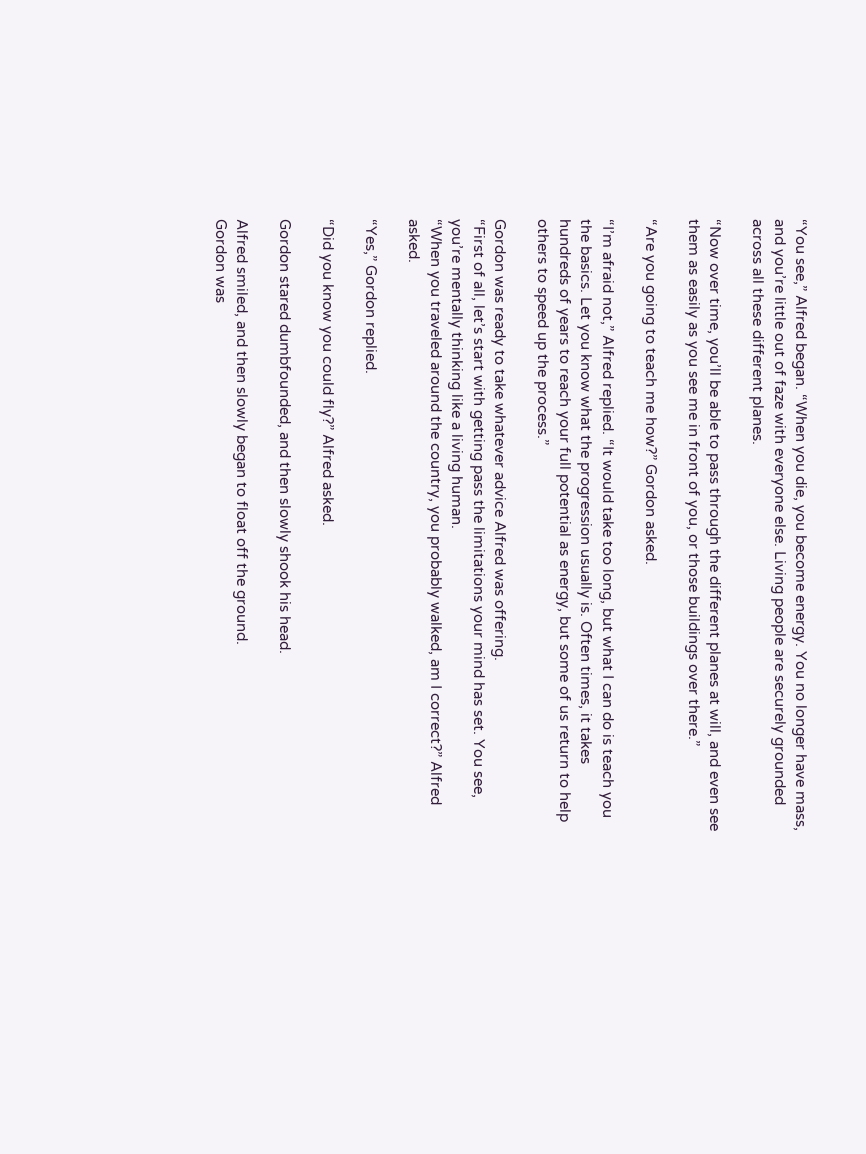“You see,” Alfred began. “When you die, you become energy. You no longer have mass, and you’re little out of faze with everyone else. Living people are securely grounded across all these different planes.

“Now over time, you’ll be able to pass through the different planes at will, and even see them as easily as you see me in front of you, or those buildings over there.”

“Are you going to teach me how?” Gordon asked.

“I’m afraid not,” Alfred replied. “It would take too long, but what I can do is teach you the basics. Let you know what the progression usually is. Often times, it takes hundreds of years to reach your full potential as energy, but some of us return to help others to speed up the process.”

Gordon was ready to take whatever advice Alfred was offering.
“First of all, let’s start with getting pass the limitations your mind has set. You see, you’re mentally thinking like a living human.
“When you traveled around the country, you probably walked, am I correct?” Alfred asked.

“Yes,” Gordon replied.

“Did you know you could fly?” Alfred asked.

Gordon stared dumbfounded, and then slowly shook his head.

Alfred smiled, and then slowly began to float off the ground.
Gordon was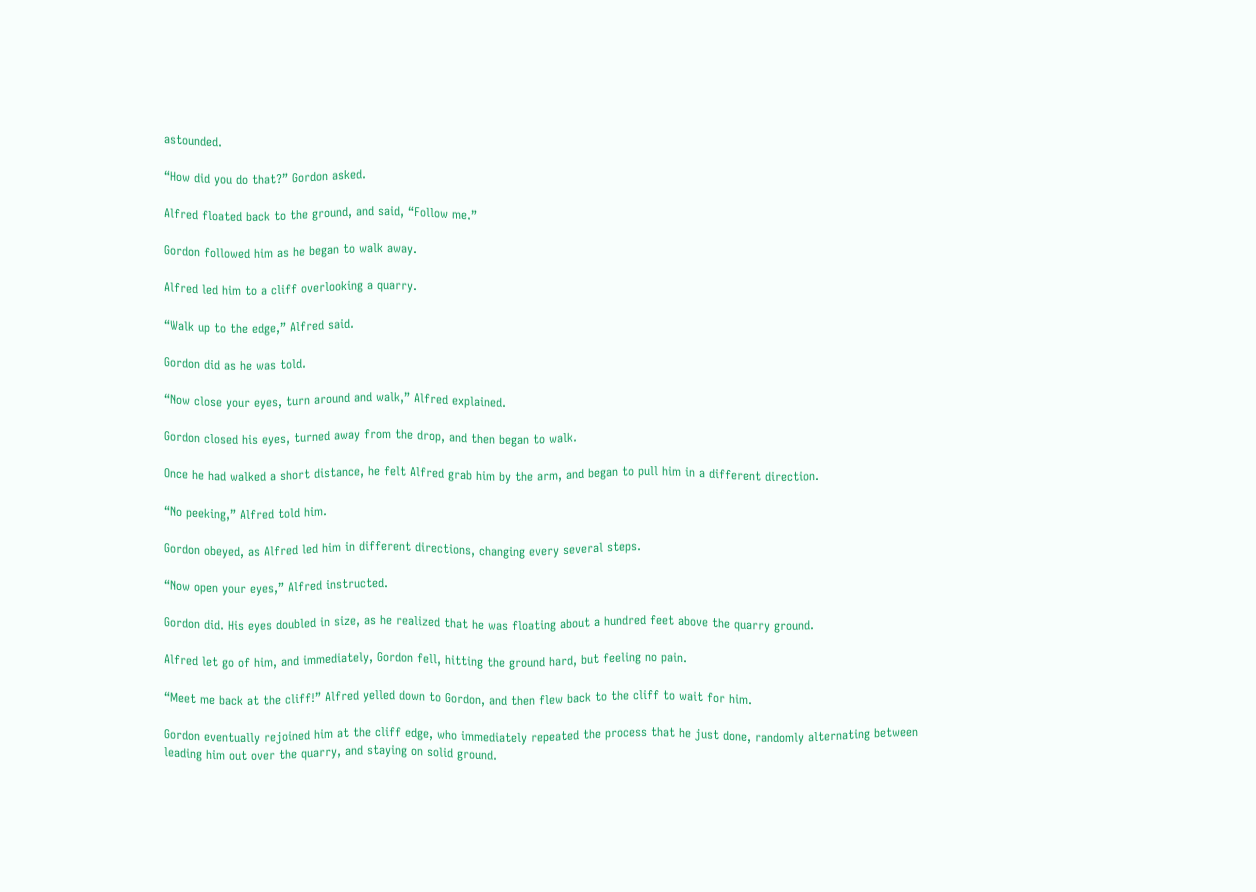astounded.

“How did you do that?” Gordon asked.

Alfred floated back to the ground, and said, “Follow me.”

Gordon followed him as he began to walk away.

Alfred led him to a cliff overlooking a quarry.

“Walk up to the edge,” Alfred said.

Gordon did as he was told.

“Now close your eyes, turn around and walk,” Alfred explained.

Gordon closed his eyes, turned away from the drop, and then began to walk.

Once he had walked a short distance, he felt Alfred grab him by the arm, and began to pull him in a different direction.

“No peeking,” Alfred told him.

Gordon obeyed, as Alfred led him in different directions, changing every several steps.

“Now open your eyes,” Alfred instructed.

Gordon did. His eyes doubled in size, as he realized that he was floating about a hundred feet above the quarry ground.

Alfred let go of him, and immediately, Gordon fell, hitting the ground hard, but feeling no pain.

“Meet me back at the cliff!” Alfred yelled down to Gordon, and then flew back to the cliff to wait for him.

Gordon eventually rejoined him at the cliff edge, who immediately repeated the process that he just done, randomly alternating between leading him out over the quarry, and staying on solid ground.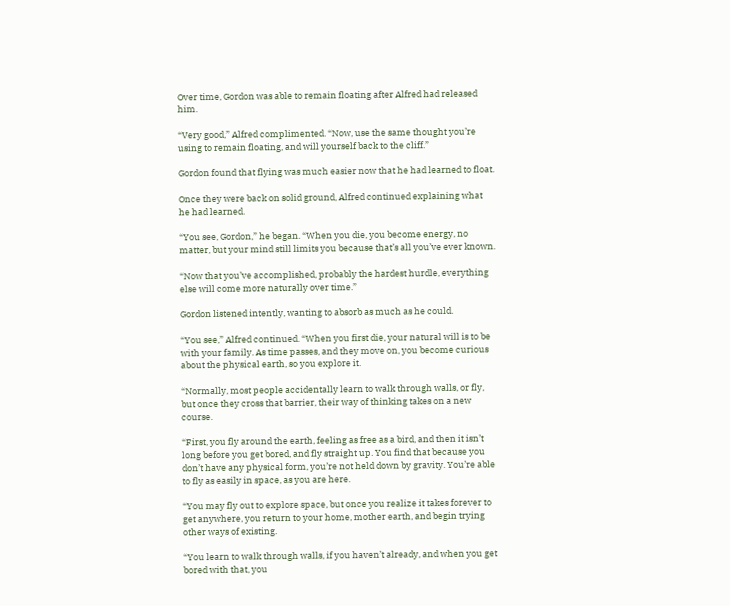Over time, Gordon was able to remain floating after Alfred had released him.

“Very good,” Alfred complimented. “Now, use the same thought you’re using to remain floating, and will yourself back to the cliff.”

Gordon found that flying was much easier now that he had learned to float.

Once they were back on solid ground, Alfred continued explaining what he had learned.

“You see, Gordon,” he began. “When you die, you become energy, no matter, but your mind still limits you because that’s all you’ve ever known.

“Now that you’ve accomplished, probably the hardest hurdle, everything else will come more naturally over time.”

Gordon listened intently, wanting to absorb as much as he could.

“You see,” Alfred continued. “When you first die, your natural will is to be with your family. As time passes, and they move on, you become curious about the physical earth, so you explore it.

“Normally, most people accidentally learn to walk through walls, or fly, but once they cross that barrier, their way of thinking takes on a new course.

“First, you fly around the earth, feeling as free as a bird, and then it isn’t long before you get bored, and fly straight up. You find that because you don’t have any physical form, you’re not held down by gravity. You’re able to fly as easily in space, as you are here.

“You may fly out to explore space, but once you realize it takes forever to get anywhere, you return to your home, mother earth, and begin trying other ways of existing.

“You learn to walk through walls, if you haven’t already, and when you get bored with that, you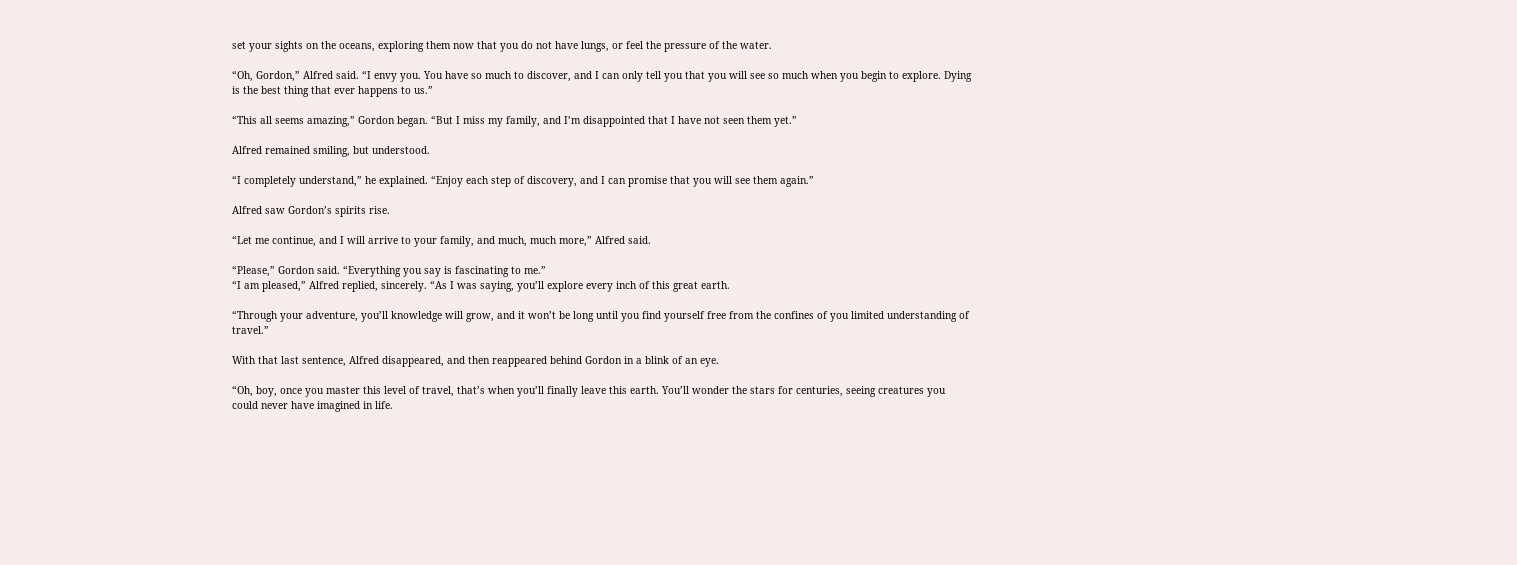set your sights on the oceans, exploring them now that you do not have lungs, or feel the pressure of the water.

“Oh, Gordon,” Alfred said. “I envy you. You have so much to discover, and I can only tell you that you will see so much when you begin to explore. Dying is the best thing that ever happens to us.”

“This all seems amazing,” Gordon began. “But I miss my family, and I’m disappointed that I have not seen them yet.”

Alfred remained smiling, but understood.

“I completely understand,” he explained. “Enjoy each step of discovery, and I can promise that you will see them again.”

Alfred saw Gordon’s spirits rise.

“Let me continue, and I will arrive to your family, and much, much more,” Alfred said.

“Please,” Gordon said. “Everything you say is fascinating to me.”
“I am pleased,” Alfred replied, sincerely. “As I was saying, you’ll explore every inch of this great earth.

“Through your adventure, you’ll knowledge will grow, and it won’t be long until you find yourself free from the confines of you limited understanding of travel.”

With that last sentence, Alfred disappeared, and then reappeared behind Gordon in a blink of an eye.

“Oh, boy, once you master this level of travel, that’s when you’ll finally leave this earth. You’ll wonder the stars for centuries, seeing creatures you could never have imagined in life.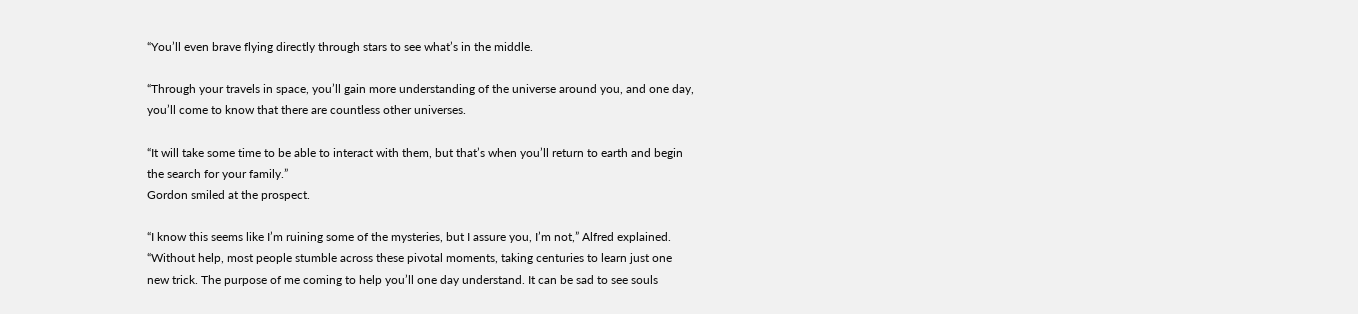“You’ll even brave flying directly through stars to see what’s in the middle.

“Through your travels in space, you’ll gain more understanding of the universe around you, and one day, you’ll come to know that there are countless other universes.

“It will take some time to be able to interact with them, but that’s when you’ll return to earth and begin the search for your family.”
Gordon smiled at the prospect.

“I know this seems like I’m ruining some of the mysteries, but I assure you, I’m not,” Alfred explained. “Without help, most people stumble across these pivotal moments, taking centuries to learn just one new trick. The purpose of me coming to help you’ll one day understand. It can be sad to see souls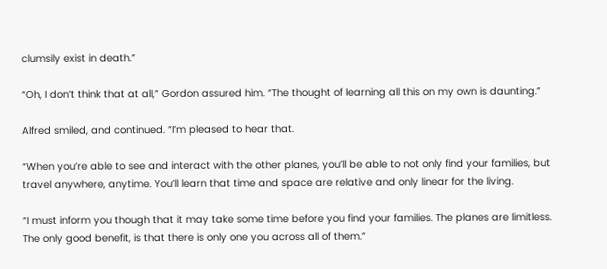clumsily exist in death.”

“Oh, I don’t think that at all,” Gordon assured him. “The thought of learning all this on my own is daunting.”

Alfred smiled, and continued. “I’m pleased to hear that.

“When you’re able to see and interact with the other planes, you’ll be able to not only find your families, but travel anywhere, anytime. You’ll learn that time and space are relative and only linear for the living.

“I must inform you though that it may take some time before you find your families. The planes are limitless. The only good benefit, is that there is only one you across all of them.”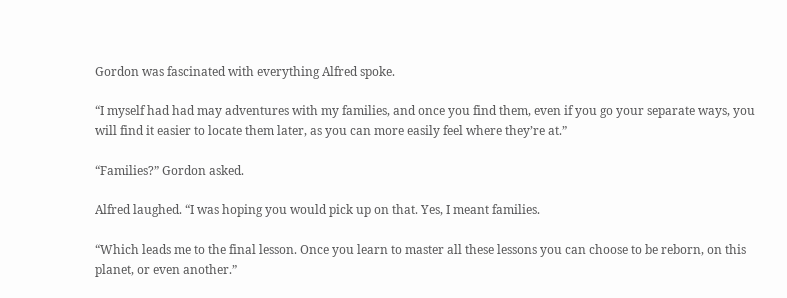Gordon was fascinated with everything Alfred spoke.

“I myself had had may adventures with my families, and once you find them, even if you go your separate ways, you will find it easier to locate them later, as you can more easily feel where they’re at.”

“Families?” Gordon asked.

Alfred laughed. “I was hoping you would pick up on that. Yes, I meant families.

“Which leads me to the final lesson. Once you learn to master all these lessons you can choose to be reborn, on this planet, or even another.”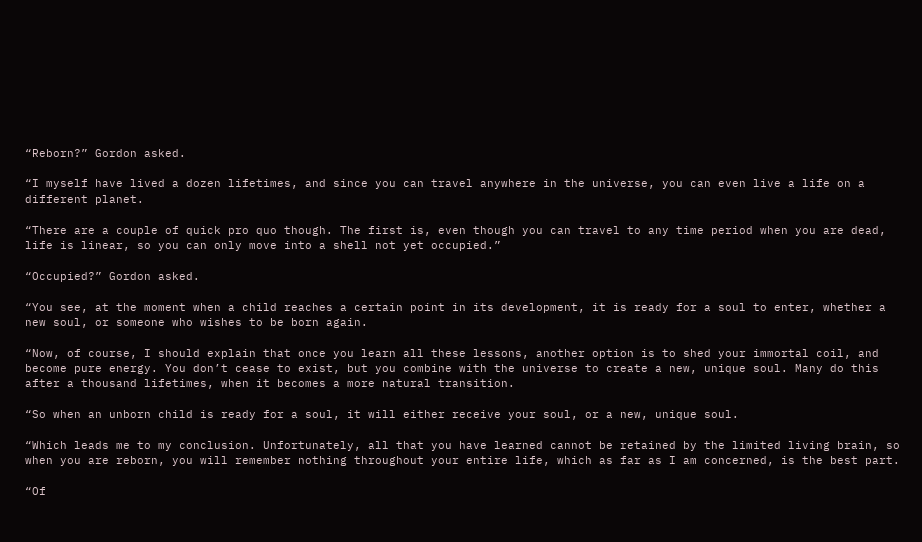“Reborn?” Gordon asked.

“I myself have lived a dozen lifetimes, and since you can travel anywhere in the universe, you can even live a life on a different planet.

“There are a couple of quick pro quo though. The first is, even though you can travel to any time period when you are dead, life is linear, so you can only move into a shell not yet occupied.”

“Occupied?” Gordon asked.

“You see, at the moment when a child reaches a certain point in its development, it is ready for a soul to enter, whether a new soul, or someone who wishes to be born again.

“Now, of course, I should explain that once you learn all these lessons, another option is to shed your immortal coil, and become pure energy. You don’t cease to exist, but you combine with the universe to create a new, unique soul. Many do this after a thousand lifetimes, when it becomes a more natural transition.

“So when an unborn child is ready for a soul, it will either receive your soul, or a new, unique soul.

“Which leads me to my conclusion. Unfortunately, all that you have learned cannot be retained by the limited living brain, so when you are reborn, you will remember nothing throughout your entire life, which as far as I am concerned, is the best part.

“Of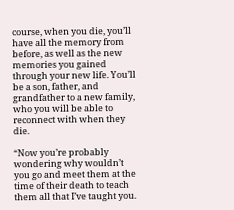course, when you die, you’ll have all the memory from before, as well as the new memories you gained through your new life. You’ll be a son, father, and grandfather to a new family, who you will be able to reconnect with when they die.

“Now you’re probably wondering why wouldn’t you go and meet them at the time of their death to teach them all that I’ve taught you.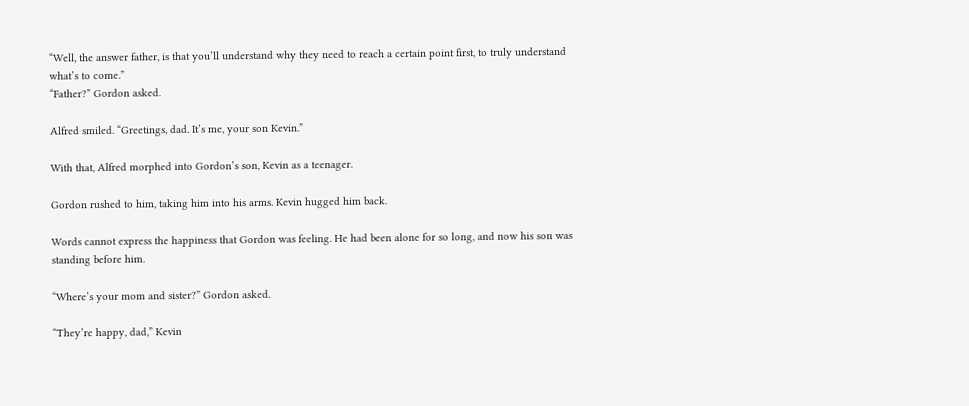“Well, the answer father, is that you’ll understand why they need to reach a certain point first, to truly understand what’s to come.”
“Father?” Gordon asked.

Alfred smiled. “Greetings, dad. It’s me, your son Kevin.”

With that, Alfred morphed into Gordon’s son, Kevin as a teenager.

Gordon rushed to him, taking him into his arms. Kevin hugged him back.

Words cannot express the happiness that Gordon was feeling. He had been alone for so long, and now his son was standing before him.

“Where’s your mom and sister?” Gordon asked.

“They’re happy, dad,” Kevin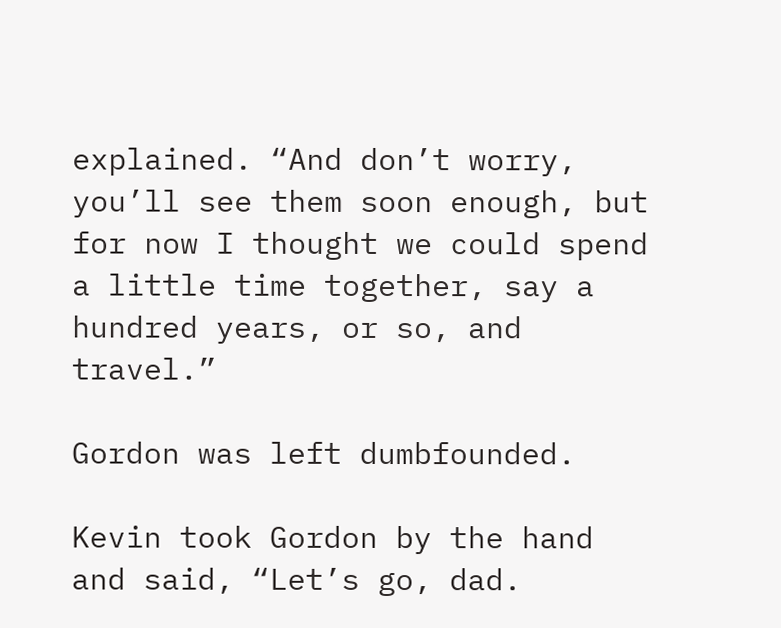explained. “And don’t worry, you’ll see them soon enough, but for now I thought we could spend a little time together, say a hundred years, or so, and travel.”

Gordon was left dumbfounded.

Kevin took Gordon by the hand and said, “Let’s go, dad.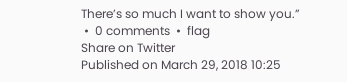There’s so much I want to show you.”
 •  0 comments  •  flag
Share on Twitter
Published on March 29, 2018 10:25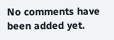No comments have been added yet.